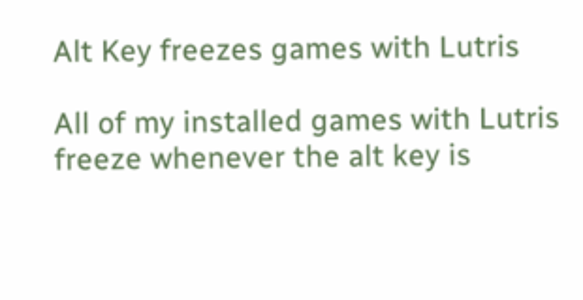Alt Key freezes games with Lutris

All of my installed games with Lutris freeze whenever the alt key is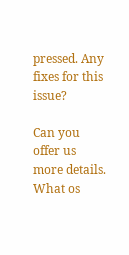pressed. Any fixes for this issue?

Can you offer us more details. What os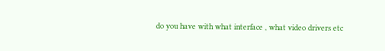do you have with what interface , what video drivers etc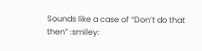Sounds like a case of “Don’t do that then” :smiley: